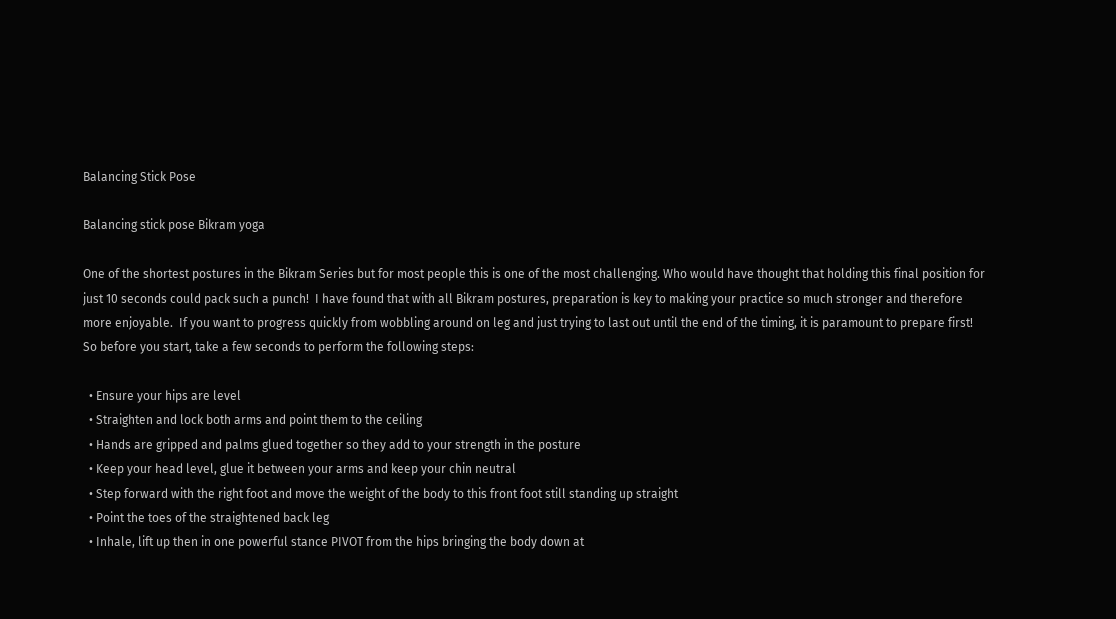Balancing Stick Pose

Balancing stick pose Bikram yoga

One of the shortest postures in the Bikram Series but for most people this is one of the most challenging. Who would have thought that holding this final position for just 10 seconds could pack such a punch!  I have found that with all Bikram postures, preparation is key to making your practice so much stronger and therefore more enjoyable.  If you want to progress quickly from wobbling around on leg and just trying to last out until the end of the timing, it is paramount to prepare first!  So before you start, take a few seconds to perform the following steps:

  • Ensure your hips are level
  • Straighten and lock both arms and point them to the ceiling
  • Hands are gripped and palms glued together so they add to your strength in the posture
  • Keep your head level, glue it between your arms and keep your chin neutral
  • Step forward with the right foot and move the weight of the body to this front foot still standing up straight
  • Point the toes of the straightened back leg
  • Inhale, lift up then in one powerful stance PIVOT from the hips bringing the body down at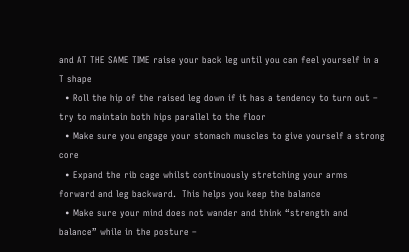and AT THE SAME TIME raise your back leg until you can feel yourself in a T shape
  • Roll the hip of the raised leg down if it has a tendency to turn out – try to maintain both hips parallel to the floor
  • Make sure you engage your stomach muscles to give yourself a strong core
  • Expand the rib cage whilst continuously stretching your arms forward and leg backward.  This helps you keep the balance
  • Make sure your mind does not wander and think “strength and balance” while in the posture –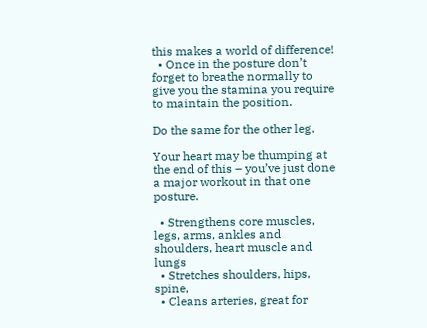this makes a world of difference!
  • Once in the posture don’t forget to breathe normally to give you the stamina you require to maintain the position.

Do the same for the other leg.

Your heart may be thumping at the end of this – you’ve just done a major workout in that one posture.

  • Strengthens core muscles, legs, arms, ankles and shoulders, heart muscle and lungs
  • Stretches shoulders, hips, spine,
  • Cleans arteries, great for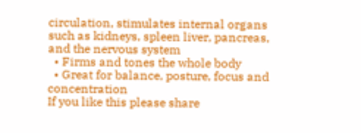circulation, stimulates internal organs such as kidneys, spleen liver, pancreas, and the nervous system
  • Firms and tones the whole body
  • Great for balance, posture, focus and concentration
If you like this please share